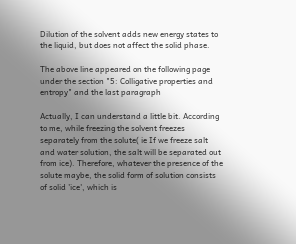Dilution of the solvent adds new energy states to the liquid, but does not affect the solid phase.

The above line appeared on the following page under the section "5: Colligative properties and entropy" and the last paragraph

Actually, I can understand a little bit. According to me, while freezing the solvent freezes separately from the solute( ie If we freeze salt and water solution, the salt will be separated out from ice). Therefore, whatever the presence of the solute maybe, the solid form of solution consists of solid 'ice', which is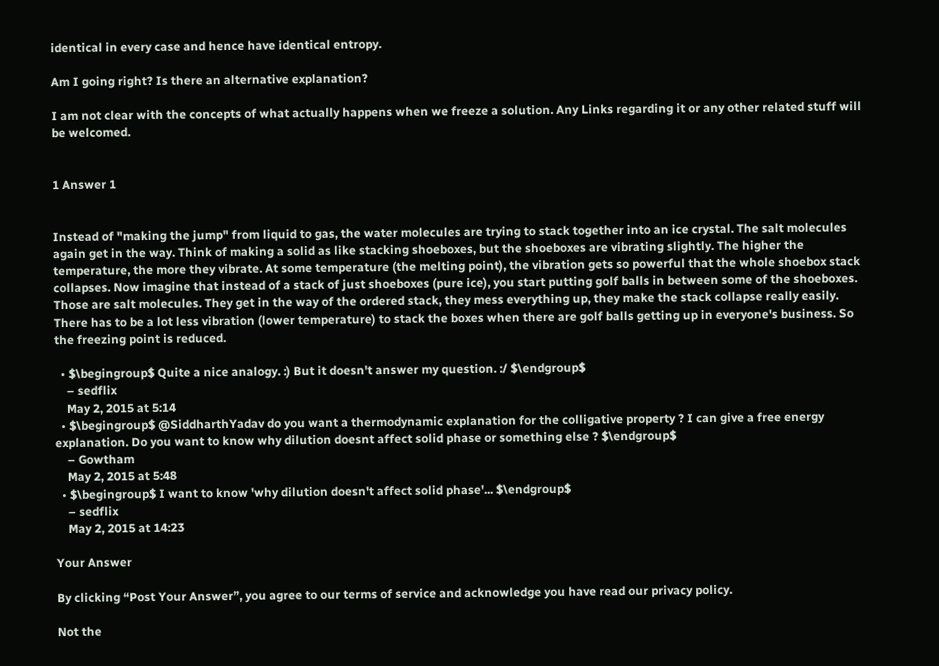identical in every case and hence have identical entropy.

Am I going right? Is there an alternative explanation?

I am not clear with the concepts of what actually happens when we freeze a solution. Any Links regarding it or any other related stuff will be welcomed.


1 Answer 1


Instead of "making the jump" from liquid to gas, the water molecules are trying to stack together into an ice crystal. The salt molecules again get in the way. Think of making a solid as like stacking shoeboxes, but the shoeboxes are vibrating slightly. The higher the temperature, the more they vibrate. At some temperature (the melting point), the vibration gets so powerful that the whole shoebox stack collapses. Now imagine that instead of a stack of just shoeboxes (pure ice), you start putting golf balls in between some of the shoeboxes. Those are salt molecules. They get in the way of the ordered stack, they mess everything up, they make the stack collapse really easily. There has to be a lot less vibration (lower temperature) to stack the boxes when there are golf balls getting up in everyone's business. So the freezing point is reduced.

  • $\begingroup$ Quite a nice analogy. :) But it doesn't answer my question. :/ $\endgroup$
    – sedflix
    May 2, 2015 at 5:14
  • $\begingroup$ @SiddharthYadav do you want a thermodynamic explanation for the colligative property ? I can give a free energy explanation. Do you want to know why dilution doesnt affect solid phase or something else ? $\endgroup$
    – Gowtham
    May 2, 2015 at 5:48
  • $\begingroup$ I want to know 'why dilution doesn't affect solid phase'... $\endgroup$
    – sedflix
    May 2, 2015 at 14:23

Your Answer

By clicking “Post Your Answer”, you agree to our terms of service and acknowledge you have read our privacy policy.

Not the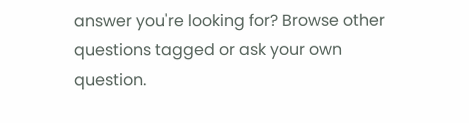answer you're looking for? Browse other questions tagged or ask your own question.